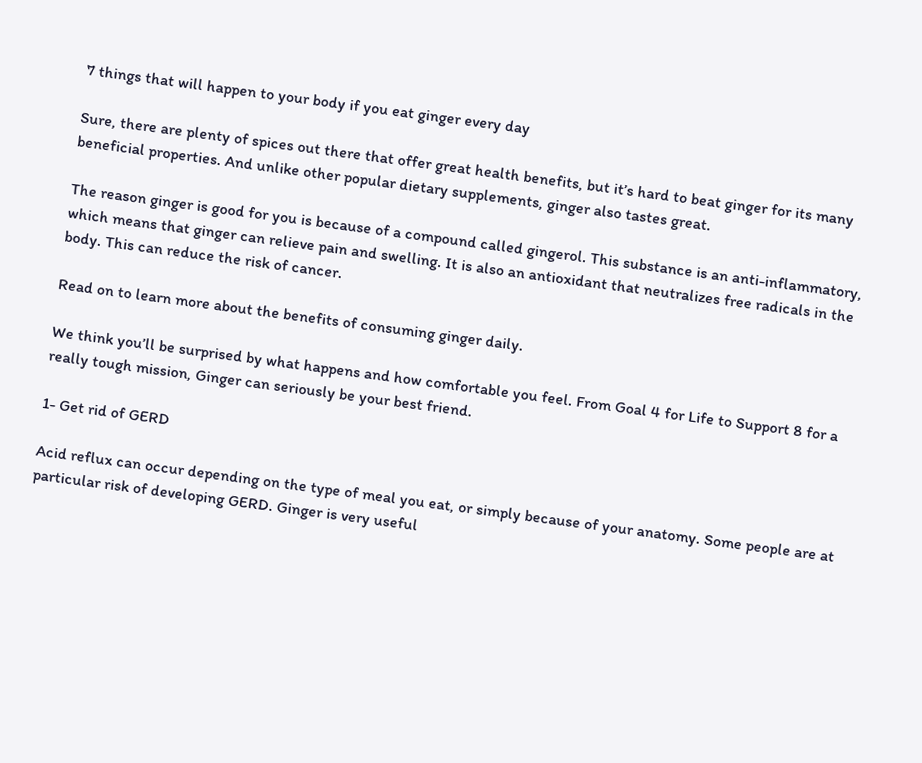7 things that will happen to your body if you eat ginger every day

Sure, there are plenty of spices out there that offer great health benefits, but it’s hard to beat ginger for its many beneficial properties. And unlike other popular dietary supplements, ginger also tastes great.

The reason ginger is good for you is because of a compound called gingerol. This substance is an anti-inflammatory, which means that ginger can relieve pain and swelling. It is also an antioxidant that neutralizes free radicals in the body. This can reduce the risk of cancer.

Read on to learn more about the benefits of consuming ginger daily.

We think you’ll be surprised by what happens and how comfortable you feel. From Goal 4 for Life to Support 8 for a really tough mission, Ginger can seriously be your best friend.

1- Get rid of GERD

Acid reflux can occur depending on the type of meal you eat, or simply because of your anatomy. Some people are at particular risk of developing GERD. Ginger is very useful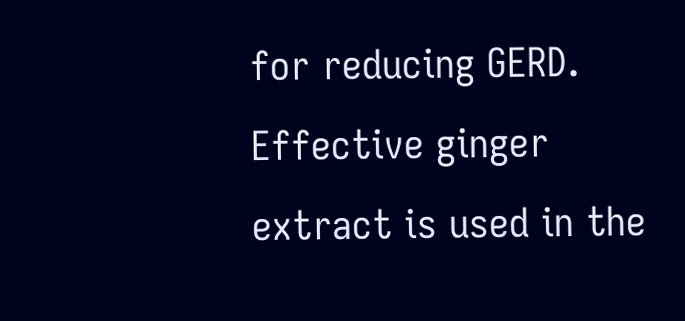for reducing GERD. Effective ginger extract is used in the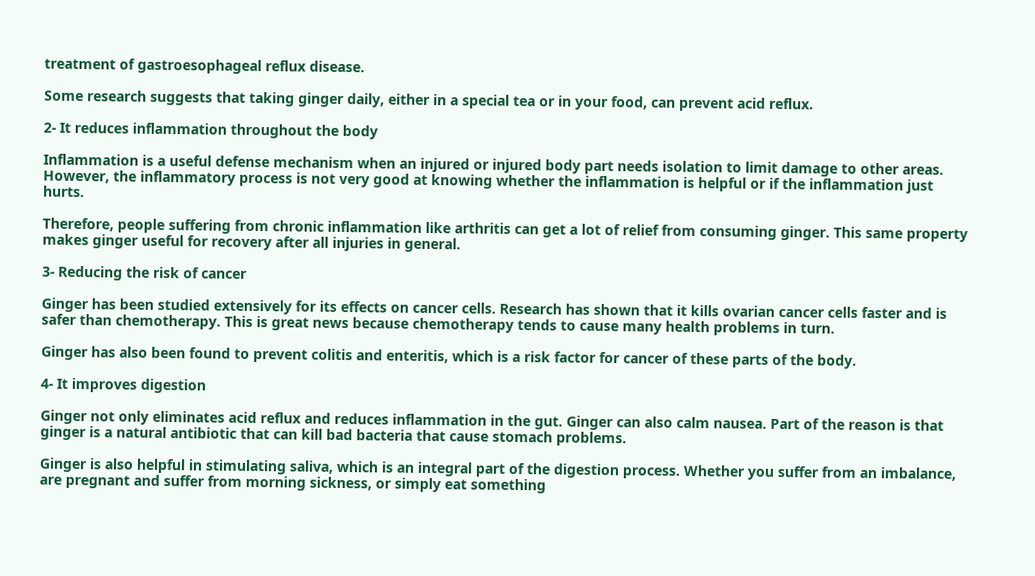treatment of gastroesophageal reflux disease.

Some research suggests that taking ginger daily, either in a special tea or in your food, can prevent acid reflux.

2- It reduces inflammation throughout the body

Inflammation is a useful defense mechanism when an injured or injured body part needs isolation to limit damage to other areas. However, the inflammatory process is not very good at knowing whether the inflammation is helpful or if the inflammation just hurts.

Therefore, people suffering from chronic inflammation like arthritis can get a lot of relief from consuming ginger. This same property makes ginger useful for recovery after all injuries in general.

3- Reducing the risk of cancer

Ginger has been studied extensively for its effects on cancer cells. Research has shown that it kills ovarian cancer cells faster and is safer than chemotherapy. This is great news because chemotherapy tends to cause many health problems in turn.

Ginger has also been found to prevent colitis and enteritis, which is a risk factor for cancer of these parts of the body.

4- It improves digestion

Ginger not only eliminates acid reflux and reduces inflammation in the gut. Ginger can also calm nausea. Part of the reason is that ginger is a natural antibiotic that can kill bad bacteria that cause stomach problems.

Ginger is also helpful in stimulating saliva, which is an integral part of the digestion process. Whether you suffer from an imbalance, are pregnant and suffer from morning sickness, or simply eat something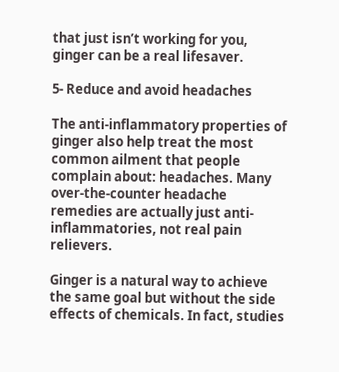that just isn’t working for you, ginger can be a real lifesaver.

5- Reduce and avoid headaches

The anti-inflammatory properties of ginger also help treat the most common ailment that people complain about: headaches. Many over-the-counter headache remedies are actually just anti-inflammatories, not real pain relievers.

Ginger is a natural way to achieve the same goal but without the side effects of chemicals. In fact, studies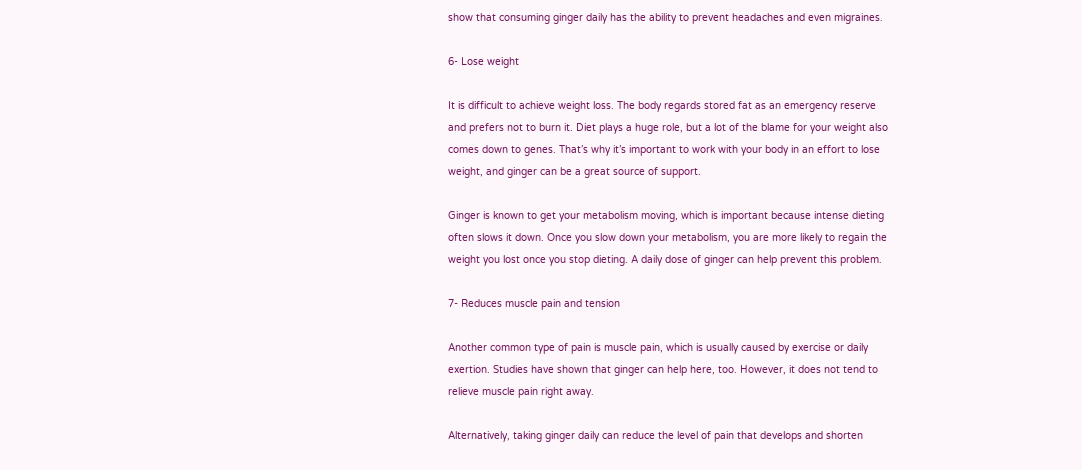show that consuming ginger daily has the ability to prevent headaches and even migraines.

6- Lose weight

It is difficult to achieve weight loss. The body regards stored fat as an emergency reserve and prefers not to burn it. Diet plays a huge role, but a lot of the blame for your weight also comes down to genes. That’s why it’s important to work with your body in an effort to lose weight, and ginger can be a great source of support.

Ginger is known to get your metabolism moving, which is important because intense dieting often slows it down. Once you slow down your metabolism, you are more likely to regain the weight you lost once you stop dieting. A daily dose of ginger can help prevent this problem.

7- Reduces muscle pain and tension

Another common type of pain is muscle pain, which is usually caused by exercise or daily exertion. Studies have shown that ginger can help here, too. However, it does not tend to relieve muscle pain right away.

Alternatively, taking ginger daily can reduce the level of pain that develops and shorten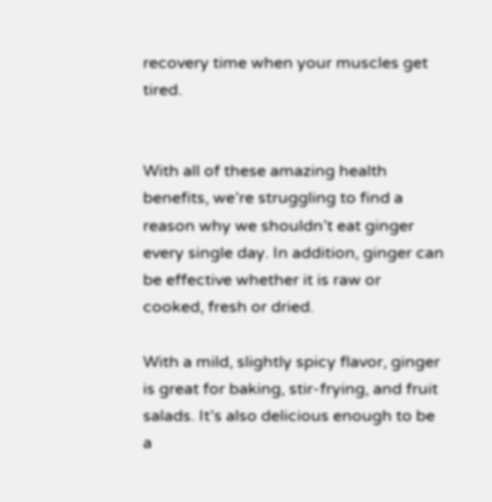recovery time when your muscles get tired.


With all of these amazing health benefits, we’re struggling to find a reason why we shouldn’t eat ginger every single day. In addition, ginger can be effective whether it is raw or cooked, fresh or dried.

With a mild, slightly spicy flavor, ginger is great for baking, stir-frying, and fruit salads. It’s also delicious enough to be a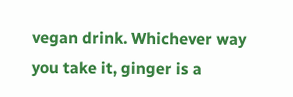vegan drink. Whichever way you take it, ginger is a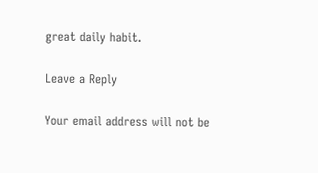great daily habit.

Leave a Reply

Your email address will not be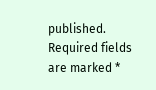published. Required fields are marked *